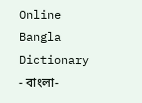Online Bangla Dictionary - বাংলা-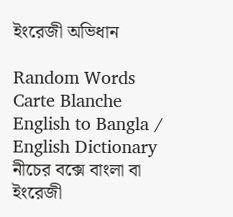ইংরেজী অভিধান

Random Words
Carte Blanche
English to Bangla / English Dictionary
নীচের বক্সে বাংলা বা ইংরেজী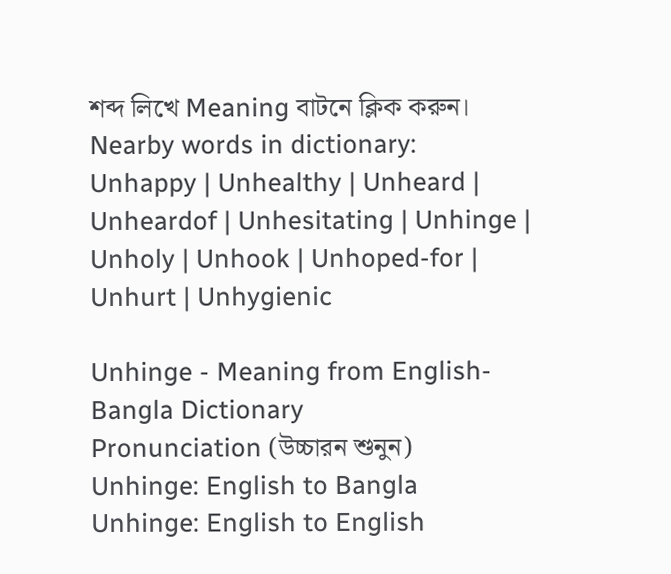শব্দ লিখে Meaning বাটনে ক্লিক করুন।
Nearby words in dictionary:
Unhappy | Unhealthy | Unheard | Unheardof | Unhesitating | Unhinge | Unholy | Unhook | Unhoped-for | Unhurt | Unhygienic

Unhinge - Meaning from English-Bangla Dictionary
Pronunciation (উচ্চারন শুনুন)
Unhinge: English to Bangla
Unhinge: English to English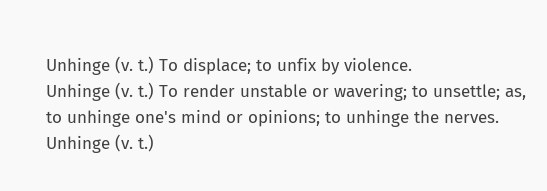Unhinge (v. t.) To displace; to unfix by violence.
Unhinge (v. t.) To render unstable or wavering; to unsettle; as, to unhinge one's mind or opinions; to unhinge the nerves.
Unhinge (v. t.)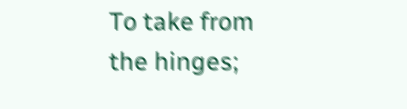To take from the hinges;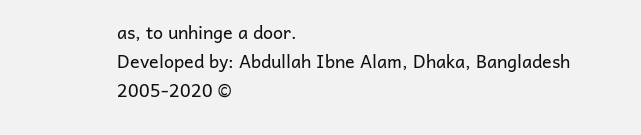as, to unhinge a door.
Developed by: Abdullah Ibne Alam, Dhaka, Bangladesh
2005-2020 ©